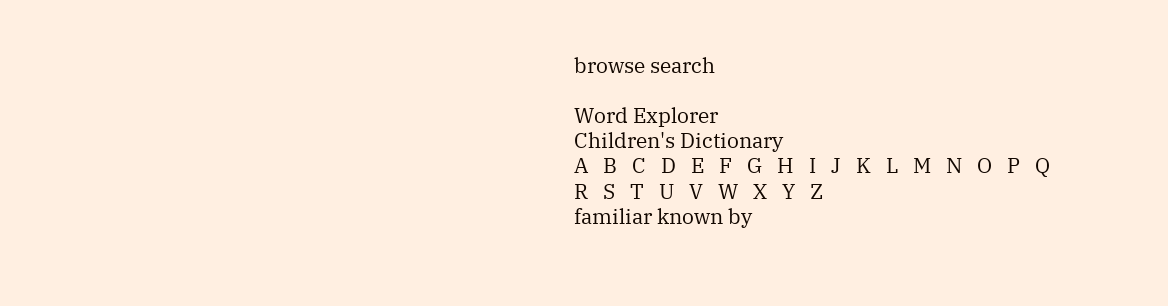browse search

Word Explorer
Children's Dictionary
A   B   C   D   E   F   G   H   I   J   K   L   M   N   O   P   Q   R   S   T   U   V   W   X   Y   Z
familiar known by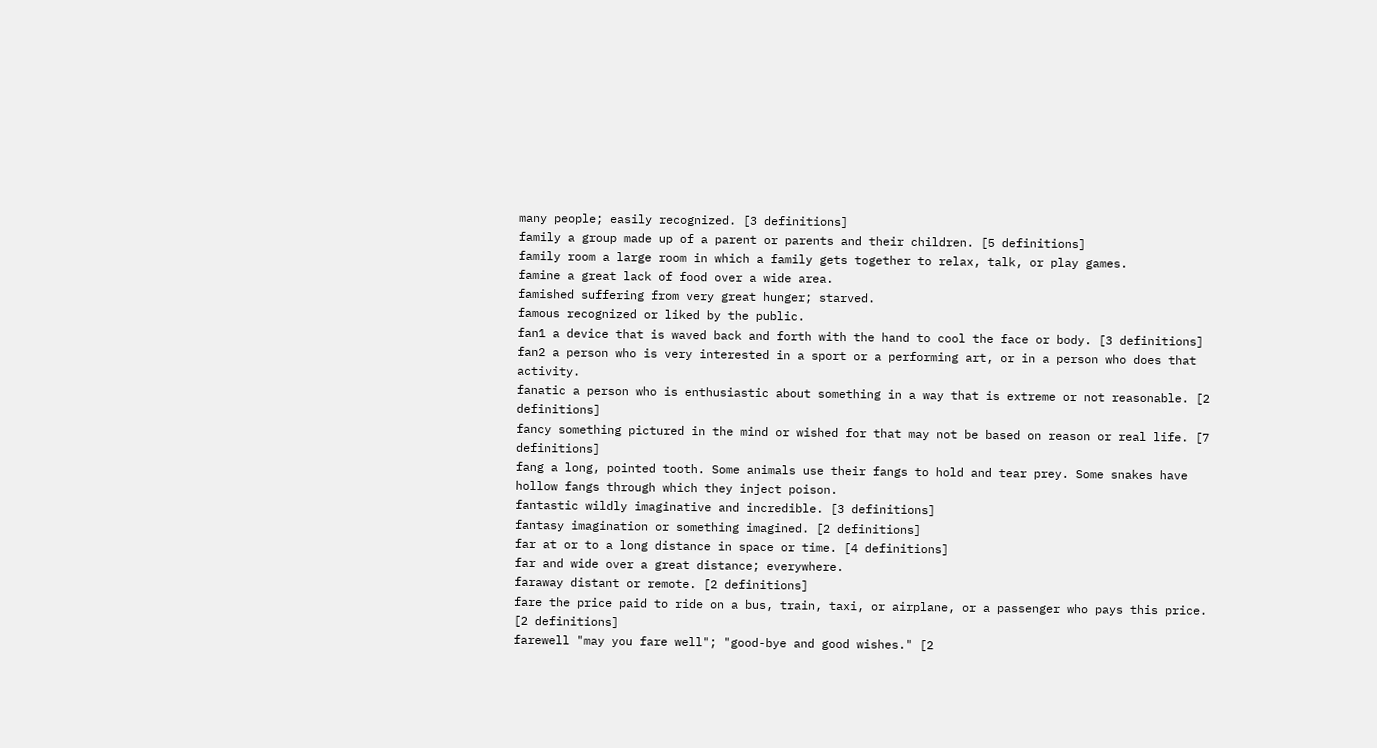many people; easily recognized. [3 definitions]
family a group made up of a parent or parents and their children. [5 definitions]
family room a large room in which a family gets together to relax, talk, or play games.
famine a great lack of food over a wide area.
famished suffering from very great hunger; starved.
famous recognized or liked by the public.
fan1 a device that is waved back and forth with the hand to cool the face or body. [3 definitions]
fan2 a person who is very interested in a sport or a performing art, or in a person who does that activity.
fanatic a person who is enthusiastic about something in a way that is extreme or not reasonable. [2 definitions]
fancy something pictured in the mind or wished for that may not be based on reason or real life. [7 definitions]
fang a long, pointed tooth. Some animals use their fangs to hold and tear prey. Some snakes have hollow fangs through which they inject poison.
fantastic wildly imaginative and incredible. [3 definitions]
fantasy imagination or something imagined. [2 definitions]
far at or to a long distance in space or time. [4 definitions]
far and wide over a great distance; everywhere.
faraway distant or remote. [2 definitions]
fare the price paid to ride on a bus, train, taxi, or airplane, or a passenger who pays this price. [2 definitions]
farewell "may you fare well"; "good-bye and good wishes." [2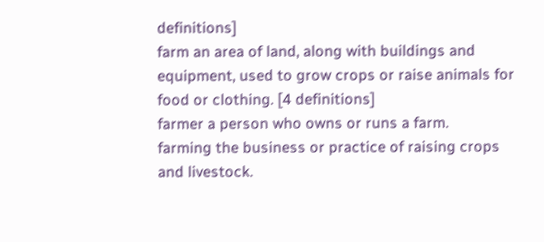definitions]
farm an area of land, along with buildings and equipment, used to grow crops or raise animals for food or clothing. [4 definitions]
farmer a person who owns or runs a farm.
farming the business or practice of raising crops and livestock.